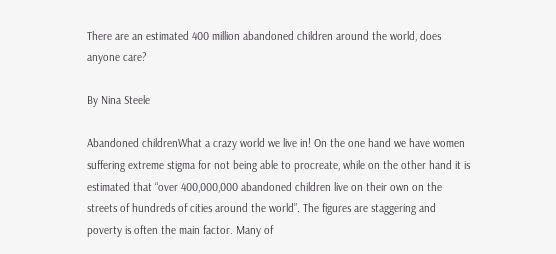There are an estimated 400 million abandoned children around the world, does anyone care?

By Nina Steele

Abandoned childrenWhat a crazy world we live in! On the one hand we have women suffering extreme stigma for not being able to procreate, while on the other hand it is estimated that “over 400,000,000 abandoned children live on their own on the streets of hundreds of cities around the world”. The figures are staggering and poverty is often the main factor. Many of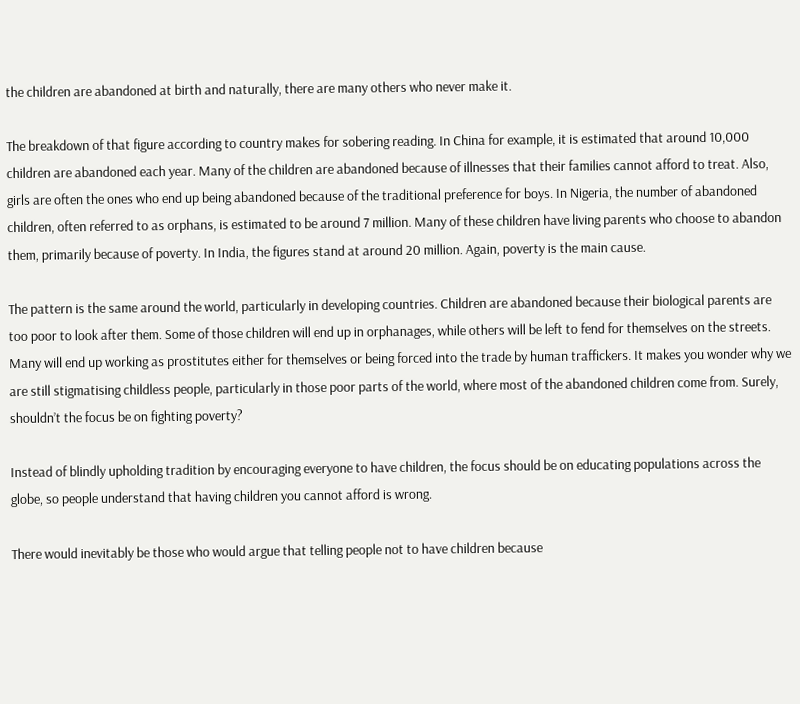the children are abandoned at birth and naturally, there are many others who never make it.

The breakdown of that figure according to country makes for sobering reading. In China for example, it is estimated that around 10,000 children are abandoned each year. Many of the children are abandoned because of illnesses that their families cannot afford to treat. Also, girls are often the ones who end up being abandoned because of the traditional preference for boys. In Nigeria, the number of abandoned children, often referred to as orphans, is estimated to be around 7 million. Many of these children have living parents who choose to abandon them, primarily because of poverty. In India, the figures stand at around 20 million. Again, poverty is the main cause.

The pattern is the same around the world, particularly in developing countries. Children are abandoned because their biological parents are too poor to look after them. Some of those children will end up in orphanages, while others will be left to fend for themselves on the streets. Many will end up working as prostitutes either for themselves or being forced into the trade by human traffickers. It makes you wonder why we are still stigmatising childless people, particularly in those poor parts of the world, where most of the abandoned children come from. Surely, shouldn’t the focus be on fighting poverty?

Instead of blindly upholding tradition by encouraging everyone to have children, the focus should be on educating populations across the globe, so people understand that having children you cannot afford is wrong.

There would inevitably be those who would argue that telling people not to have children because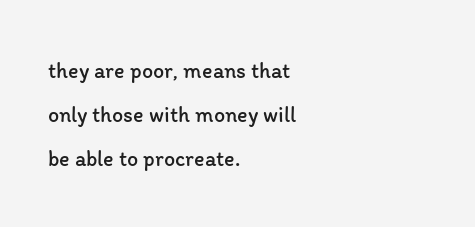they are poor, means that only those with money will be able to procreate.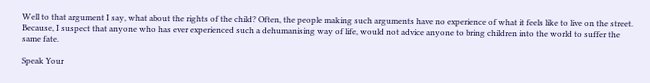Well to that argument I say, what about the rights of the child? Often, the people making such arguments have no experience of what it feels like to live on the street. Because, I suspect that anyone who has ever experienced such a dehumanising way of life, would not advice anyone to bring children into the world to suffer the same fate.

Speak Your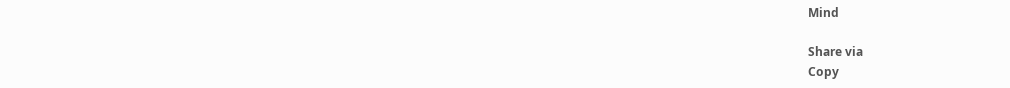Mind

Share via
Copy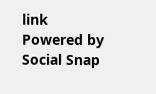link
Powered by Social Snap